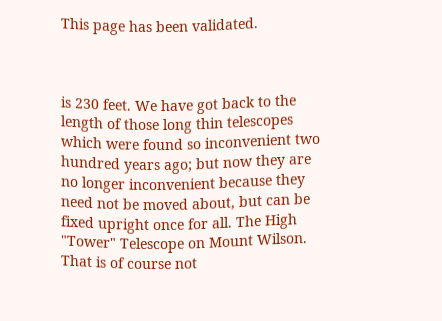This page has been validated.



is 230 feet. We have got back to the length of those long thin telescopes which were found so inconvenient two hundred years ago; but now they are no longer inconvenient because they need not be moved about, but can be fixed upright once for all. The High "Tower" Telescope on Mount Wilson. That is of course not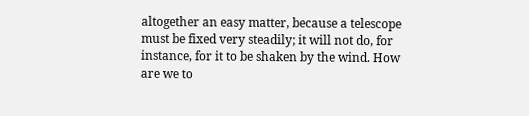altogether an easy matter, because a telescope must be fixed very steadily; it will not do, for instance, for it to be shaken by the wind. How are we to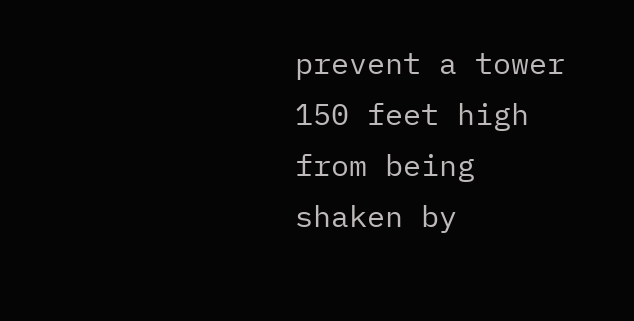prevent a tower 150 feet high from being shaken by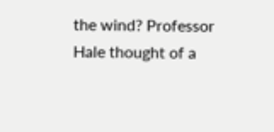the wind? Professor Hale thought of a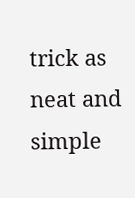trick as neat and simple